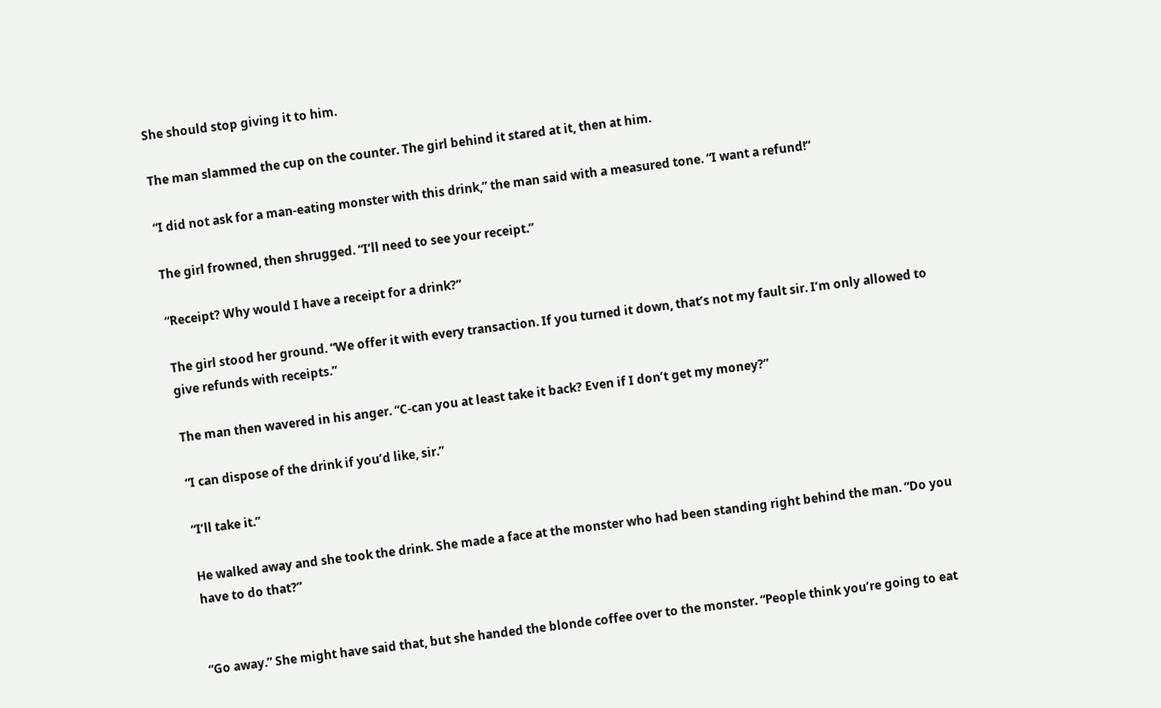She should stop giving it to him.

The man slammed the cup on the counter. The girl behind it stared at it, then at him.

“I did not ask for a man-eating monster with this drink,” the man said with a measured tone. “I want a refund!”

The girl frowned, then shrugged. “I’ll need to see your receipt.”

“Receipt? Why would I have a receipt for a drink?”

The girl stood her ground. “We offer it with every transaction. If you turned it down, that’s not my fault sir. I’m only allowed to give refunds with receipts.”

The man then wavered in his anger. “C-can you at least take it back? Even if I don’t get my money?”

“I can dispose of the drink if you’d like, sir.”

“I’ll take it.”

He walked away and she took the drink. She made a face at the monster who had been standing right behind the man. “Do you have to do that?”


“Go away.” She might have said that, but she handed the blonde coffee over to the monster. “People think you’re going to eat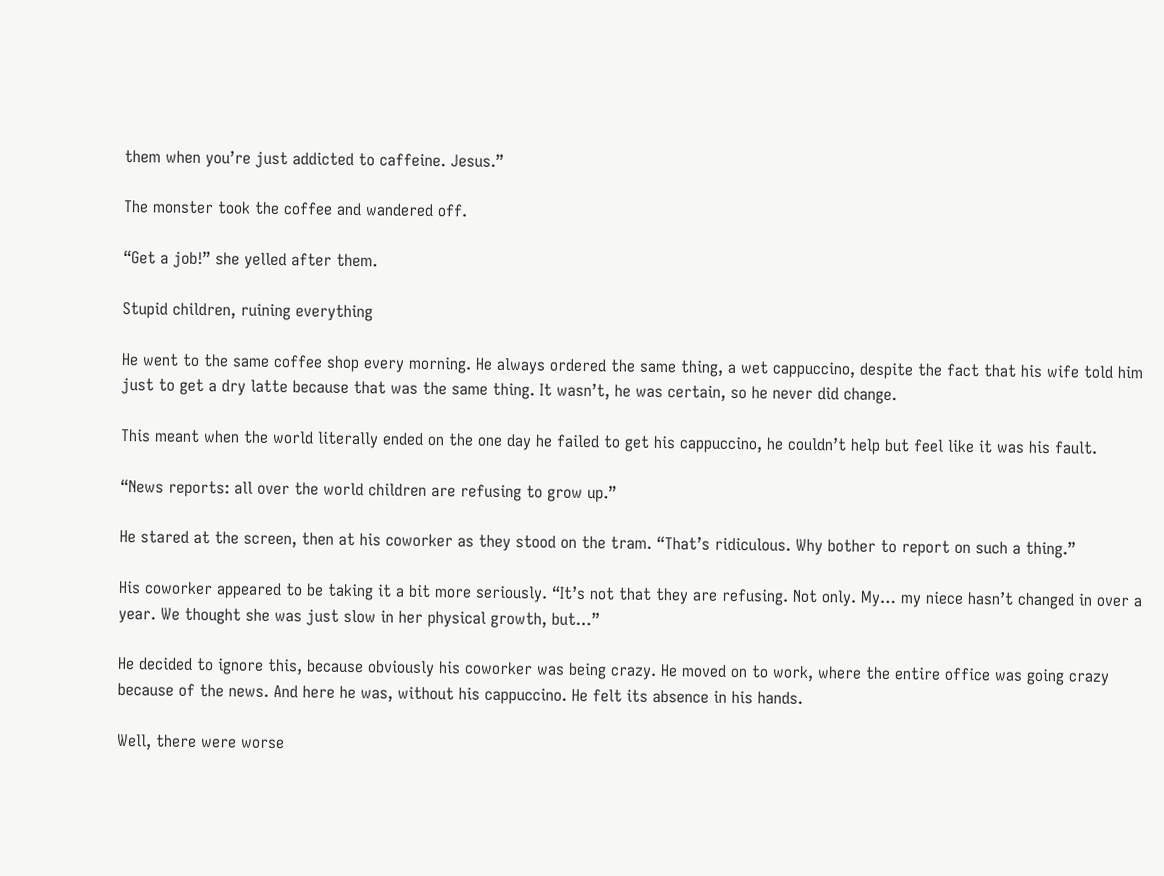them when you’re just addicted to caffeine. Jesus.”

The monster took the coffee and wandered off.

“Get a job!” she yelled after them.

Stupid children, ruining everything

He went to the same coffee shop every morning. He always ordered the same thing, a wet cappuccino, despite the fact that his wife told him just to get a dry latte because that was the same thing. It wasn’t, he was certain, so he never did change.

This meant when the world literally ended on the one day he failed to get his cappuccino, he couldn’t help but feel like it was his fault.

“News reports: all over the world children are refusing to grow up.”

He stared at the screen, then at his coworker as they stood on the tram. “That’s ridiculous. Why bother to report on such a thing.”

His coworker appeared to be taking it a bit more seriously. “It’s not that they are refusing. Not only. My… my niece hasn’t changed in over a year. We thought she was just slow in her physical growth, but…”

He decided to ignore this, because obviously his coworker was being crazy. He moved on to work, where the entire office was going crazy because of the news. And here he was, without his cappuccino. He felt its absence in his hands.

Well, there were worse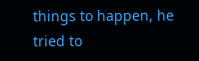things to happen, he tried to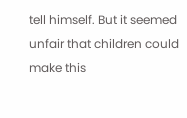tell himself. But it seemed unfair that children could make this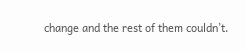change and the rest of them couldn’t.